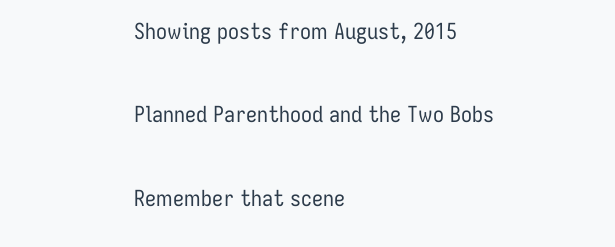Showing posts from August, 2015

Planned Parenthood and the Two Bobs

Remember that scene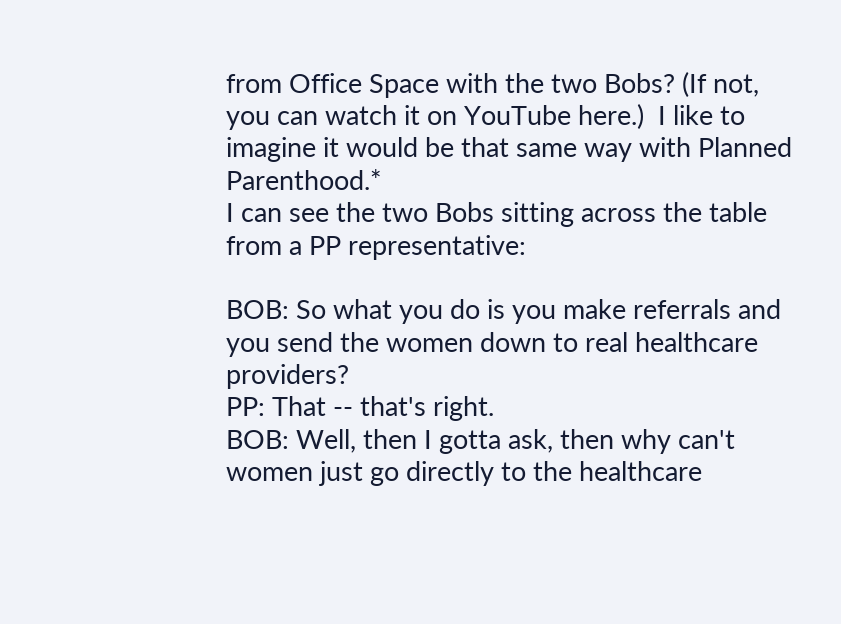from Office Space with the two Bobs? (If not, you can watch it on YouTube here.)  I like to imagine it would be that same way with Planned Parenthood.*
I can see the two Bobs sitting across the table from a PP representative:

BOB: So what you do is you make referrals and you send the women down to real healthcare providers?
PP: That -- that's right.
BOB: Well, then I gotta ask, then why can't women just go directly to the healthcare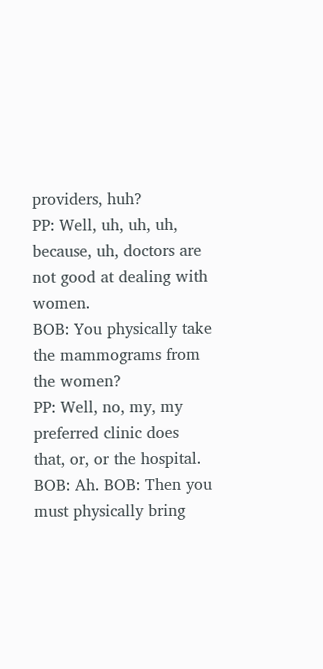providers, huh?
PP: Well, uh, uh, uh, because, uh, doctors are not good at dealing with women.
BOB: You physically take the mammograms from the women?
PP: Well, no, my, my preferred clinic does that, or, or the hospital.
BOB: Ah. BOB: Then you must physically bring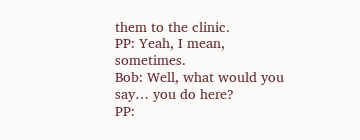them to the clinic.
PP: Yeah, I mean, sometimes.
Bob: Well, what would you say… you do here?
PP: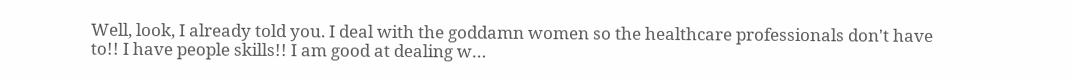Well, look, I already told you. I deal with the goddamn women so the healthcare professionals don't have to!! I have people skills!! I am good at dealing w…